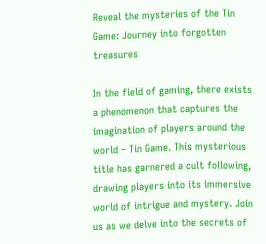Reveal the mysteries of the Tin Game: Journey into forgotten treasures

In the field of gaming, there exists a phenomenon that captures the imagination of players around the world – Tin Game. This mysterious title has garnered a cult following, drawing players into its immersive world of intrigue and mystery. Join us as we delve into the secrets of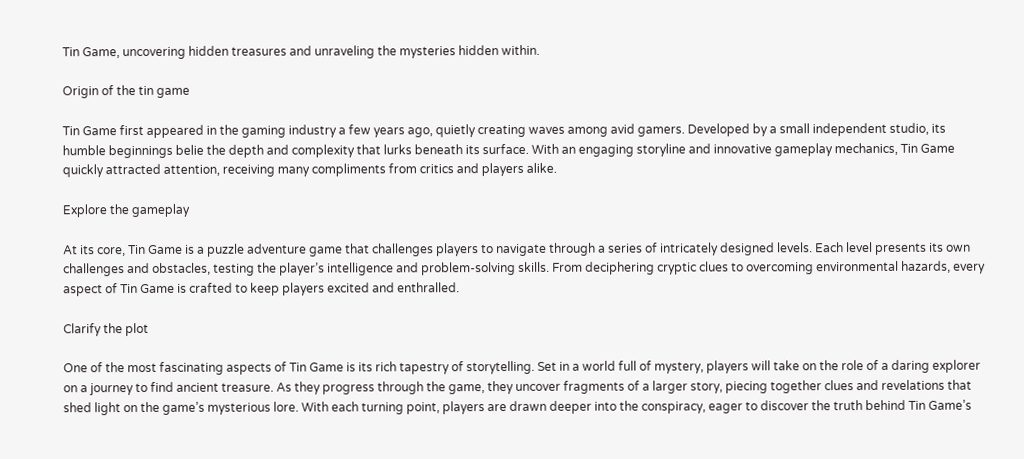Tin Game, uncovering hidden treasures and unraveling the mysteries hidden within.

Origin of the tin game

Tin Game first appeared in the gaming industry a few years ago, quietly creating waves among avid gamers. Developed by a small independent studio, its humble beginnings belie the depth and complexity that lurks beneath its surface. With an engaging storyline and innovative gameplay mechanics, Tin Game quickly attracted attention, receiving many compliments from critics and players alike.

Explore the gameplay

At its core, Tin Game is a puzzle adventure game that challenges players to navigate through a series of intricately designed levels. Each level presents its own challenges and obstacles, testing the player’s intelligence and problem-solving skills. From deciphering cryptic clues to overcoming environmental hazards, every aspect of Tin Game is crafted to keep players excited and enthralled.

Clarify the plot

One of the most fascinating aspects of Tin Game is its rich tapestry of storytelling. Set in a world full of mystery, players will take on the role of a daring explorer on a journey to find ancient treasure. As they progress through the game, they uncover fragments of a larger story, piecing together clues and revelations that shed light on the game’s mysterious lore. With each turning point, players are drawn deeper into the conspiracy, eager to discover the truth behind Tin Game’s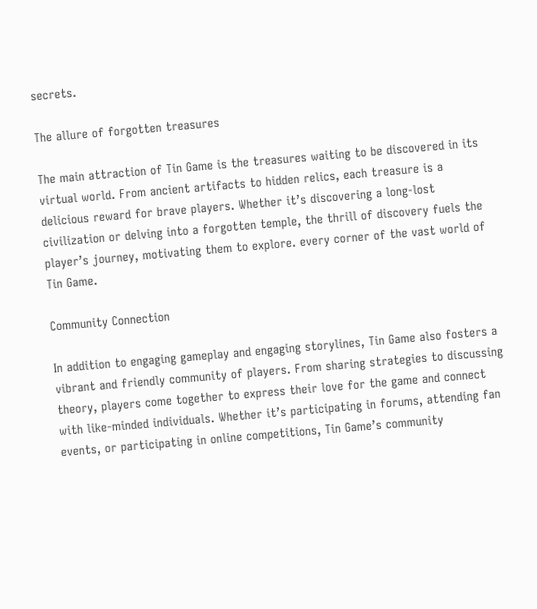secrets.

The allure of forgotten treasures

The main attraction of Tin Game is the treasures waiting to be discovered in its virtual world. From ancient artifacts to hidden relics, each treasure is a delicious reward for brave players. Whether it’s discovering a long-lost civilization or delving into a forgotten temple, the thrill of discovery fuels the player’s journey, motivating them to explore. every corner of the vast world of Tin Game.

Community Connection

In addition to engaging gameplay and engaging storylines, Tin Game also fosters a vibrant and friendly community of players. From sharing strategies to discussing theory, players come together to express their love for the game and connect with like-minded individuals. Whether it’s participating in forums, attending fan events, or participating in online competitions, Tin Game’s community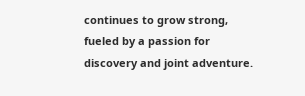continues to grow strong, fueled by a passion for discovery and joint adventure.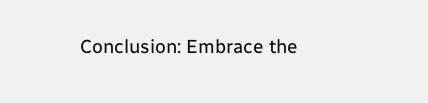Conclusion: Embrace the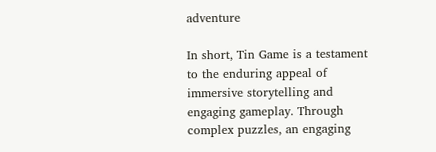adventure

In short, Tin Game is a testament to the enduring appeal of immersive storytelling and engaging gameplay. Through complex puzzles, an engaging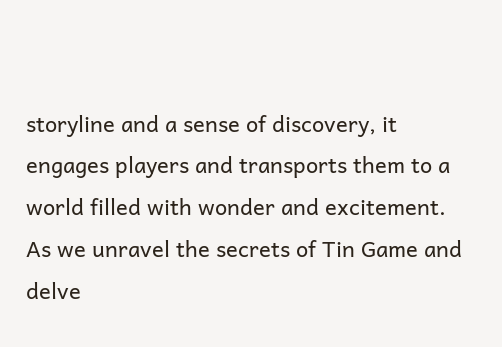storyline and a sense of discovery, it engages players and transports them to a world filled with wonder and excitement. As we unravel the secrets of Tin Game and delve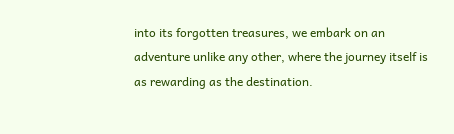into its forgotten treasures, we embark on an adventure unlike any other, where the journey itself is as rewarding as the destination.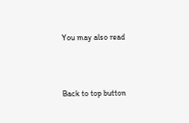You may also read



Back to top button